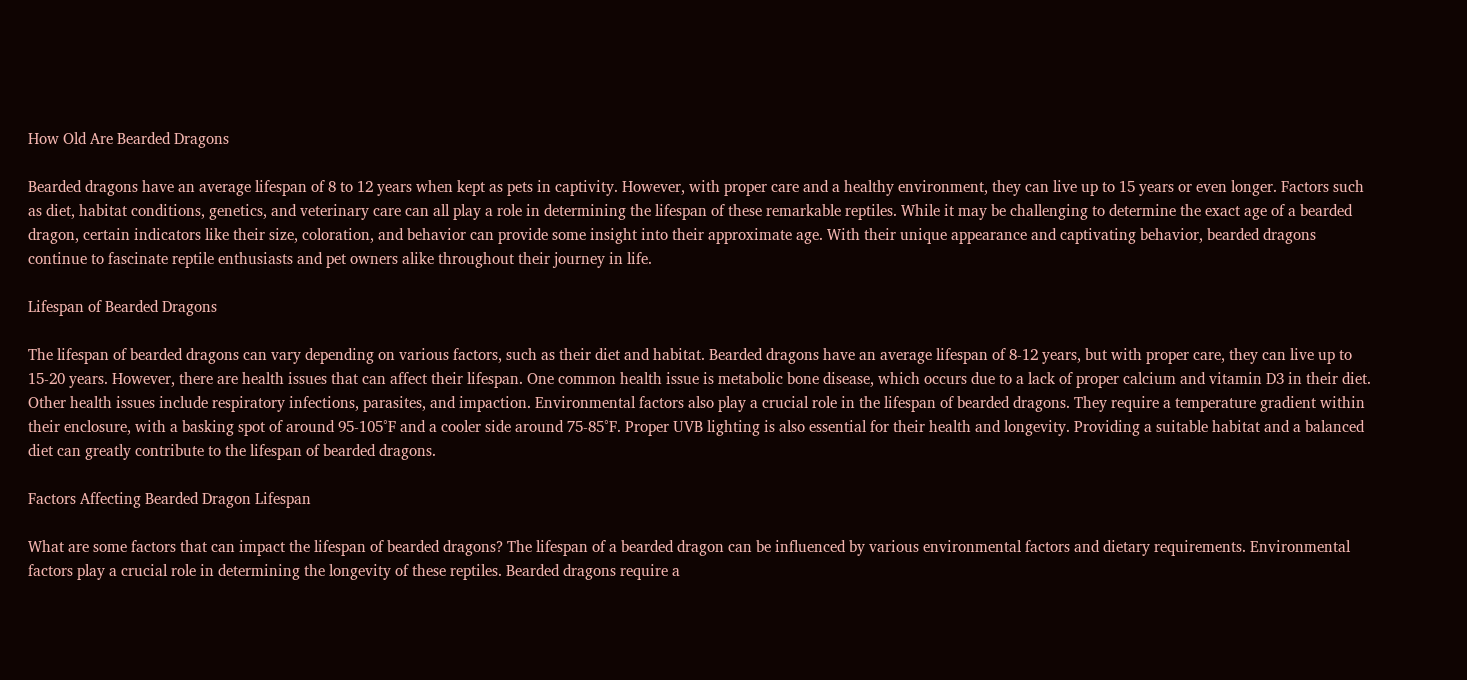How Old Are Bearded Dragons

Bearded dragons have an average lifespan of 8 to 12 years when kept as pets in captivity. However, with proper care and a healthy environment, they can live up to 15 years or even longer. Factors such as diet, habitat conditions, genetics, and veterinary care can all play a role in determining the lifespan of these remarkable reptiles. While it may be challenging to determine the exact age of a bearded dragon, certain indicators like their size, coloration, and behavior can provide some insight into their approximate age. With their unique appearance and captivating behavior, bearded dragons continue to fascinate reptile enthusiasts and pet owners alike throughout their journey in life.

Lifespan of Bearded Dragons

The lifespan of bearded dragons can vary depending on various factors, such as their diet and habitat. Bearded dragons have an average lifespan of 8-12 years, but with proper care, they can live up to 15-20 years. However, there are health issues that can affect their lifespan. One common health issue is metabolic bone disease, which occurs due to a lack of proper calcium and vitamin D3 in their diet. Other health issues include respiratory infections, parasites, and impaction. Environmental factors also play a crucial role in the lifespan of bearded dragons. They require a temperature gradient within their enclosure, with a basking spot of around 95-105°F and a cooler side around 75-85°F. Proper UVB lighting is also essential for their health and longevity. Providing a suitable habitat and a balanced diet can greatly contribute to the lifespan of bearded dragons.

Factors Affecting Bearded Dragon Lifespan

What are some factors that can impact the lifespan of bearded dragons? The lifespan of a bearded dragon can be influenced by various environmental factors and dietary requirements. Environmental factors play a crucial role in determining the longevity of these reptiles. Bearded dragons require a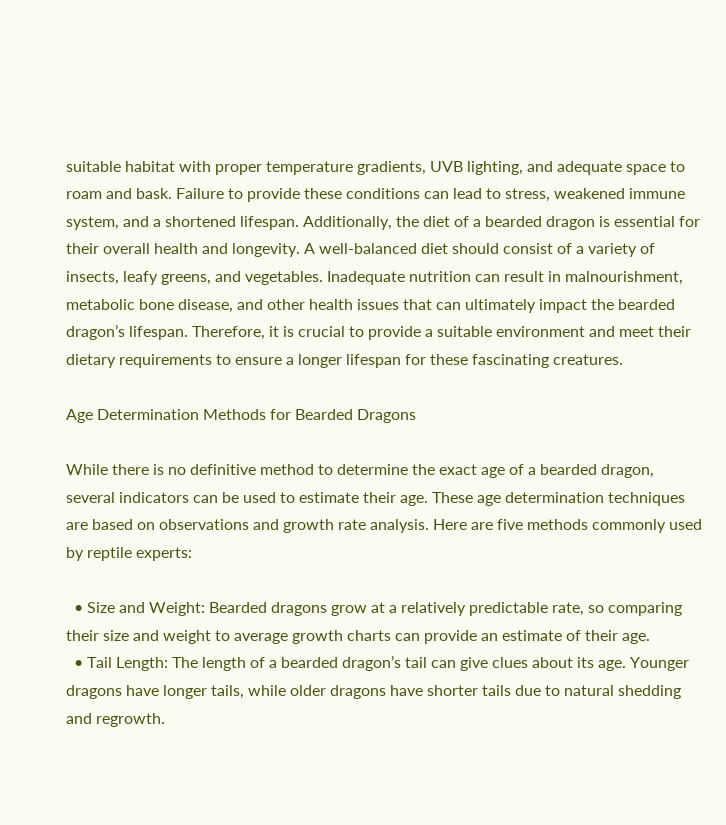suitable habitat with proper temperature gradients, UVB lighting, and adequate space to roam and bask. Failure to provide these conditions can lead to stress, weakened immune system, and a shortened lifespan. Additionally, the diet of a bearded dragon is essential for their overall health and longevity. A well-balanced diet should consist of a variety of insects, leafy greens, and vegetables. Inadequate nutrition can result in malnourishment, metabolic bone disease, and other health issues that can ultimately impact the bearded dragon’s lifespan. Therefore, it is crucial to provide a suitable environment and meet their dietary requirements to ensure a longer lifespan for these fascinating creatures.

Age Determination Methods for Bearded Dragons

While there is no definitive method to determine the exact age of a bearded dragon, several indicators can be used to estimate their age. These age determination techniques are based on observations and growth rate analysis. Here are five methods commonly used by reptile experts:

  • Size and Weight: Bearded dragons grow at a relatively predictable rate, so comparing their size and weight to average growth charts can provide an estimate of their age.
  • Tail Length: The length of a bearded dragon’s tail can give clues about its age. Younger dragons have longer tails, while older dragons have shorter tails due to natural shedding and regrowth.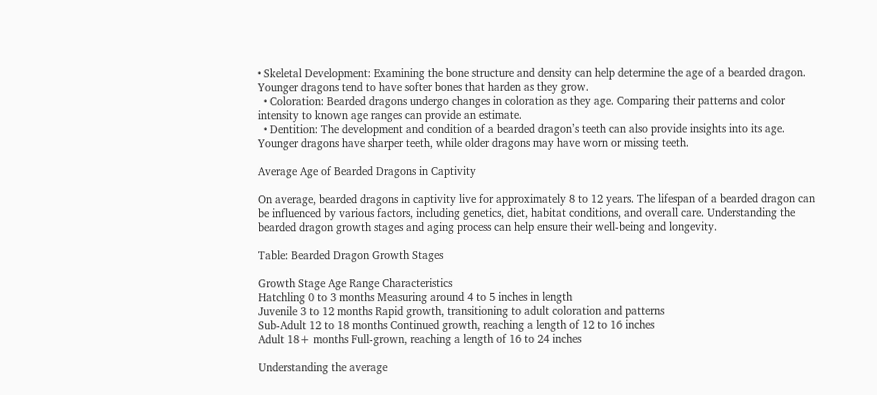• Skeletal Development: Examining the bone structure and density can help determine the age of a bearded dragon. Younger dragons tend to have softer bones that harden as they grow.
  • Coloration: Bearded dragons undergo changes in coloration as they age. Comparing their patterns and color intensity to known age ranges can provide an estimate.
  • Dentition: The development and condition of a bearded dragon’s teeth can also provide insights into its age. Younger dragons have sharper teeth, while older dragons may have worn or missing teeth.

Average Age of Bearded Dragons in Captivity

On average, bearded dragons in captivity live for approximately 8 to 12 years. The lifespan of a bearded dragon can be influenced by various factors, including genetics, diet, habitat conditions, and overall care. Understanding the bearded dragon growth stages and aging process can help ensure their well-being and longevity.

Table: Bearded Dragon Growth Stages

Growth Stage Age Range Characteristics
Hatchling 0 to 3 months Measuring around 4 to 5 inches in length
Juvenile 3 to 12 months Rapid growth, transitioning to adult coloration and patterns
Sub-Adult 12 to 18 months Continued growth, reaching a length of 12 to 16 inches
Adult 18+ months Full-grown, reaching a length of 16 to 24 inches

Understanding the average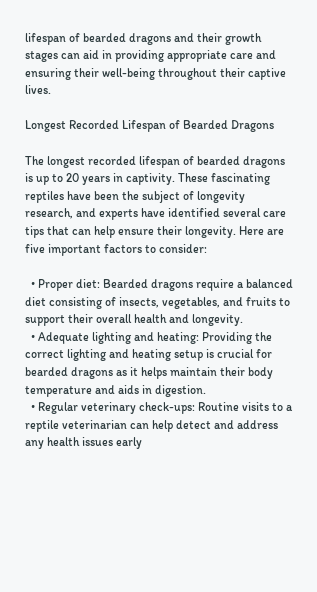lifespan of bearded dragons and their growth stages can aid in providing appropriate care and ensuring their well-being throughout their captive lives.

Longest Recorded Lifespan of Bearded Dragons

The longest recorded lifespan of bearded dragons is up to 20 years in captivity. These fascinating reptiles have been the subject of longevity research, and experts have identified several care tips that can help ensure their longevity. Here are five important factors to consider:

  • Proper diet: Bearded dragons require a balanced diet consisting of insects, vegetables, and fruits to support their overall health and longevity.
  • Adequate lighting and heating: Providing the correct lighting and heating setup is crucial for bearded dragons as it helps maintain their body temperature and aids in digestion.
  • Regular veterinary check-ups: Routine visits to a reptile veterinarian can help detect and address any health issues early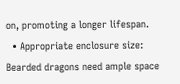on, promoting a longer lifespan.
  • Appropriate enclosure size: Bearded dragons need ample space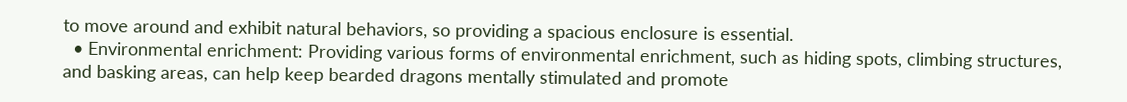to move around and exhibit natural behaviors, so providing a spacious enclosure is essential.
  • Environmental enrichment: Providing various forms of environmental enrichment, such as hiding spots, climbing structures, and basking areas, can help keep bearded dragons mentally stimulated and promote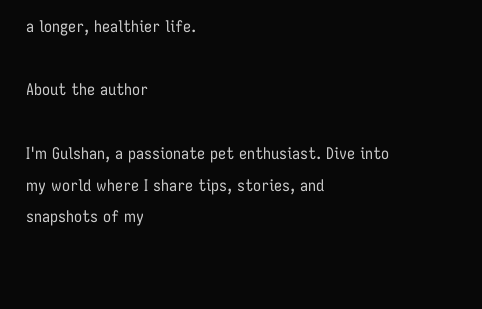a longer, healthier life.

About the author

I'm Gulshan, a passionate pet enthusiast. Dive into my world where I share tips, stories, and snapshots of my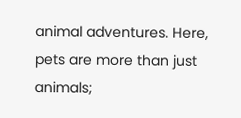animal adventures. Here, pets are more than just animals;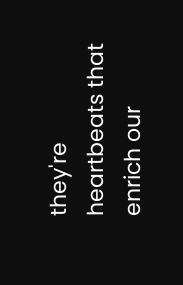they're heartbeats that enrich our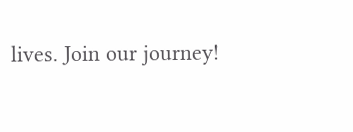lives. Join our journey!